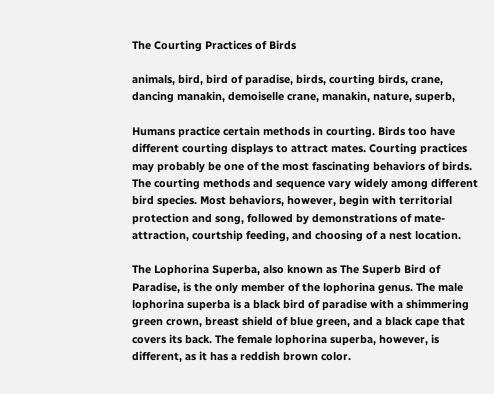The Courting Practices of Birds

animals, bird, bird of paradise, birds, courting birds, crane, dancing manakin, demoiselle crane, manakin, nature, superb,

Humans practice certain methods in courting. Birds too have different courting displays to attract mates. Courting practices may probably be one of the most fascinating behaviors of birds. The courting methods and sequence vary widely among different bird species. Most behaviors, however, begin with territorial protection and song, followed by demonstrations of mate-attraction, courtship feeding, and choosing of a nest location.

The Lophorina Superba, also known as The Superb Bird of Paradise, is the only member of the lophorina genus. The male lophorina superba is a black bird of paradise with a shimmering green crown, breast shield of blue green, and a black cape that covers its back. The female lophorina superba, however, is different, as it has a reddish brown color.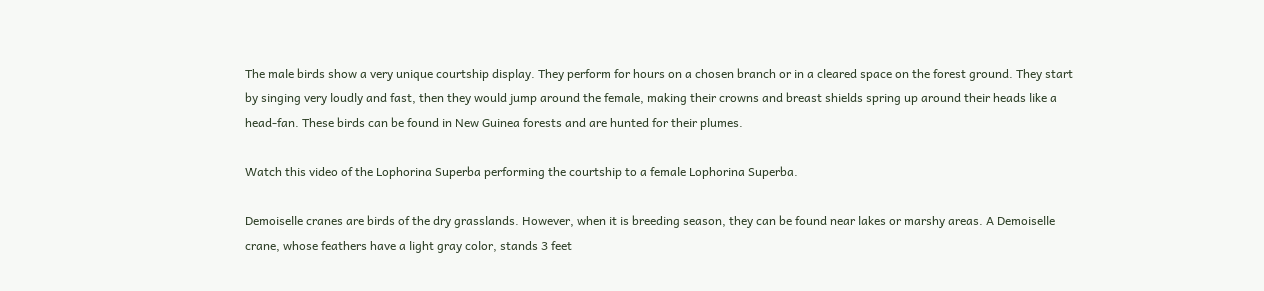The male birds show a very unique courtship display. They perform for hours on a chosen branch or in a cleared space on the forest ground. They start by singing very loudly and fast, then they would jump around the female, making their crowns and breast shields spring up around their heads like a head-fan. These birds can be found in New Guinea forests and are hunted for their plumes.

Watch this video of the Lophorina Superba performing the courtship to a female Lophorina Superba.

Demoiselle cranes are birds of the dry grasslands. However, when it is breeding season, they can be found near lakes or marshy areas. A Demoiselle crane, whose feathers have a light gray color, stands 3 feet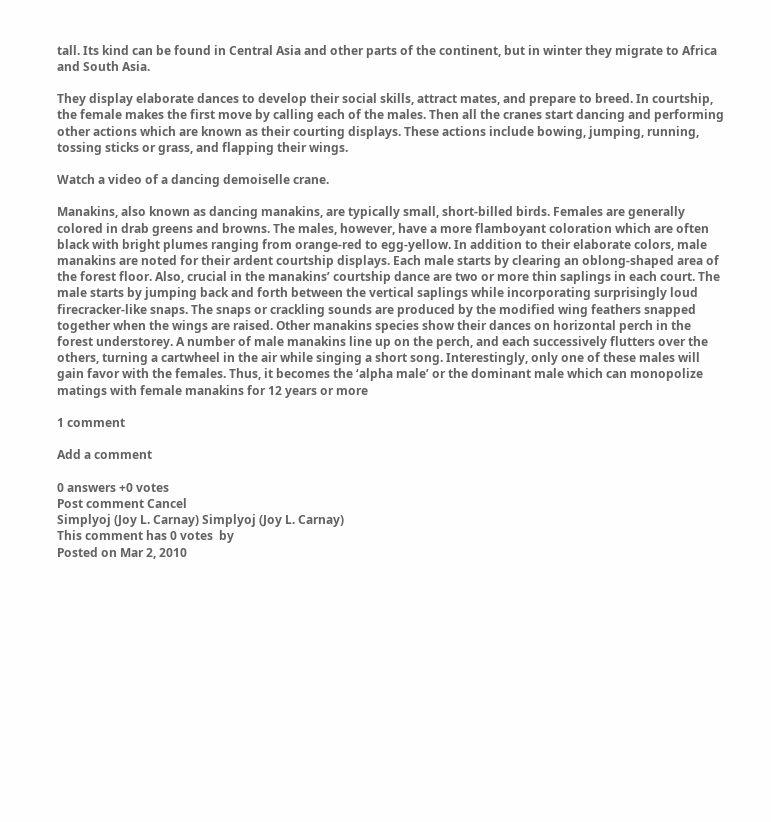tall. Its kind can be found in Central Asia and other parts of the continent, but in winter they migrate to Africa and South Asia.

They display elaborate dances to develop their social skills, attract mates, and prepare to breed. In courtship, the female makes the first move by calling each of the males. Then all the cranes start dancing and performing other actions which are known as their courting displays. These actions include bowing, jumping, running, tossing sticks or grass, and flapping their wings.

Watch a video of a dancing demoiselle crane.

Manakins, also known as dancing manakins, are typically small, short-billed birds. Females are generally colored in drab greens and browns. The males, however, have a more flamboyant coloration which are often black with bright plumes ranging from orange-red to egg-yellow. In addition to their elaborate colors, male manakins are noted for their ardent courtship displays. Each male starts by clearing an oblong-shaped area of the forest floor. Also, crucial in the manakins’ courtship dance are two or more thin saplings in each court. The male starts by jumping back and forth between the vertical saplings while incorporating surprisingly loud firecracker-like snaps. The snaps or crackling sounds are produced by the modified wing feathers snapped together when the wings are raised. Other manakins species show their dances on horizontal perch in the forest understorey. A number of male manakins line up on the perch, and each successively flutters over the others, turning a cartwheel in the air while singing a short song. Interestingly, only one of these males will gain favor with the females. Thus, it becomes the ‘alpha male’ or the dominant male which can monopolize matings with female manakins for 12 years or more

1 comment

Add a comment

0 answers +0 votes
Post comment Cancel
Simplyoj (Joy L. Carnay) Simplyoj (Joy L. Carnay)
This comment has 0 votes  by
Posted on Mar 2, 2010